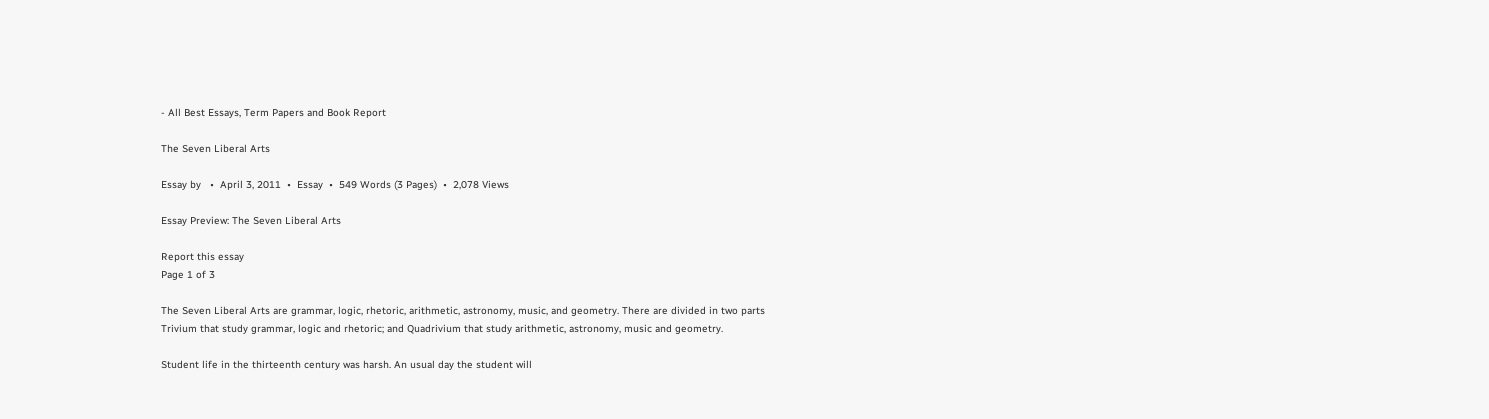- All Best Essays, Term Papers and Book Report

The Seven Liberal Arts

Essay by   •  April 3, 2011  •  Essay  •  549 Words (3 Pages)  •  2,078 Views

Essay Preview: The Seven Liberal Arts

Report this essay
Page 1 of 3

The Seven Liberal Arts are grammar, logic, rhetoric, arithmetic, astronomy, music, and geometry. There are divided in two parts Trivium that study grammar, logic and rhetoric; and Quadrivium that study arithmetic, astronomy, music and geometry.

Student life in the thirteenth century was harsh. An usual day the student will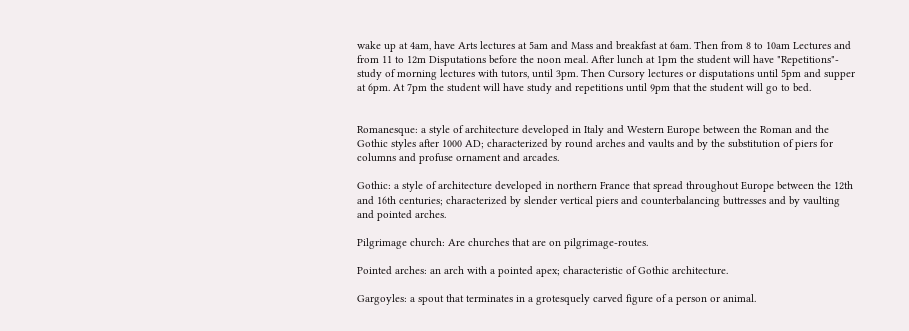wake up at 4am, have Arts lectures at 5am and Mass and breakfast at 6am. Then from 8 to 10am Lectures and from 11 to 12m Disputations before the noon meal. After lunch at 1pm the student will have "Repetitions"- study of morning lectures with tutors, until 3pm. Then Cursory lectures or disputations until 5pm and supper at 6pm. At 7pm the student will have study and repetitions until 9pm that the student will go to bed.


Romanesque: a style of architecture developed in Italy and Western Europe between the Roman and the Gothic styles after 1000 AD; characterized by round arches and vaults and by the substitution of piers for columns and profuse ornament and arcades.

Gothic: a style of architecture developed in northern France that spread throughout Europe between the 12th and 16th centuries; characterized by slender vertical piers and counterbalancing buttresses and by vaulting and pointed arches.

Pilgrimage church: Are churches that are on pilgrimage-routes.

Pointed arches: an arch with a pointed apex; characteristic of Gothic architecture.

Gargoyles: a spout that terminates in a grotesquely carved figure of a person or animal.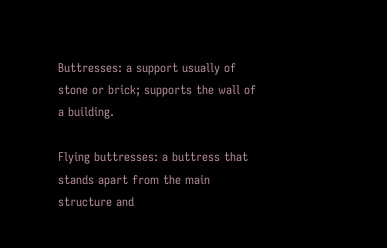Buttresses: a support usually of stone or brick; supports the wall of a building.

Flying buttresses: a buttress that stands apart from the main structure and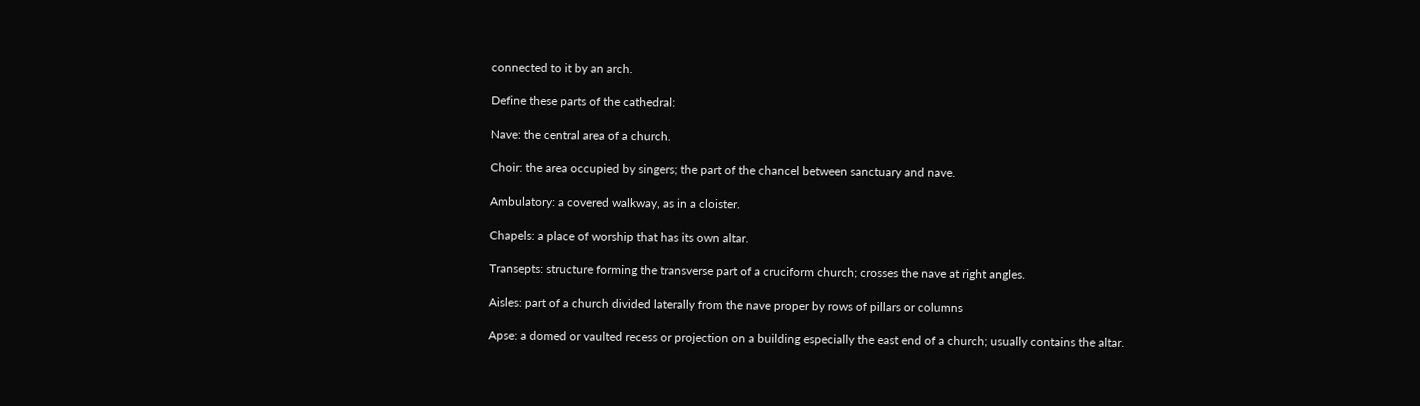connected to it by an arch.

Define these parts of the cathedral:

Nave: the central area of a church.

Choir: the area occupied by singers; the part of the chancel between sanctuary and nave.

Ambulatory: a covered walkway, as in a cloister.

Chapels: a place of worship that has its own altar.

Transepts: structure forming the transverse part of a cruciform church; crosses the nave at right angles.

Aisles: part of a church divided laterally from the nave proper by rows of pillars or columns

Apse: a domed or vaulted recess or projection on a building especially the east end of a church; usually contains the altar.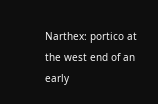Narthex: portico at the west end of an early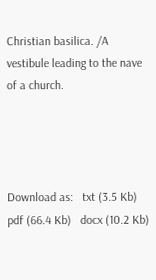Christian basilica. /A vestibule leading to the nave of a church.




Download as:   txt (3.5 Kb)   pdf (66.4 Kb)   docx (10.2 Kb)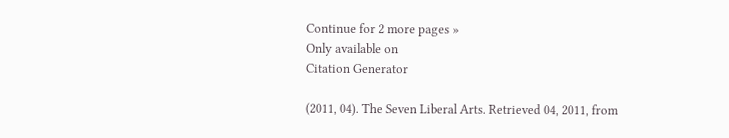Continue for 2 more pages »
Only available on
Citation Generator

(2011, 04). The Seven Liberal Arts. Retrieved 04, 2011, from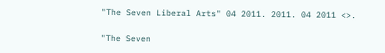"The Seven Liberal Arts" 04 2011. 2011. 04 2011 <>.

"The Seven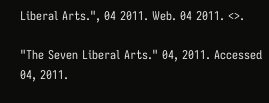Liberal Arts.", 04 2011. Web. 04 2011. <>.

"The Seven Liberal Arts." 04, 2011. Accessed 04, 2011.